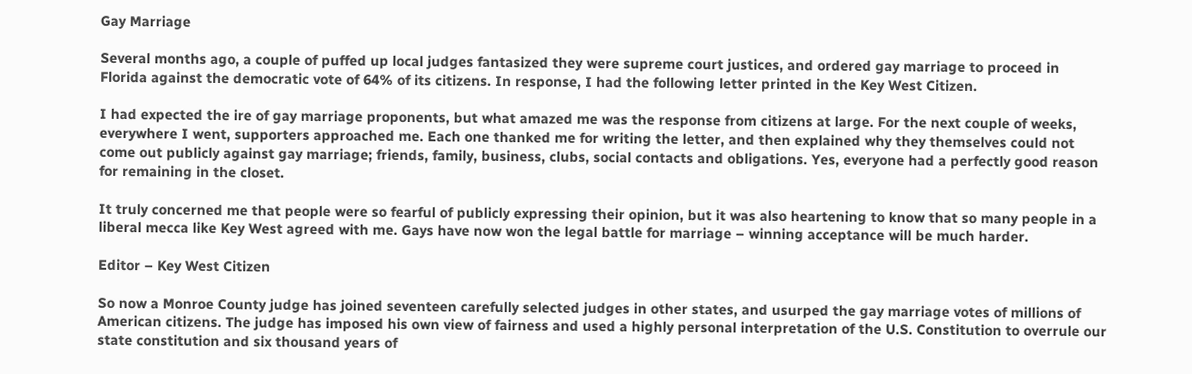Gay Marriage

Several months ago, a couple of puffed up local judges fantasized they were supreme court justices, and ordered gay marriage to proceed in Florida against the democratic vote of 64% of its citizens. In response, I had the following letter printed in the Key West Citizen.

I had expected the ire of gay marriage proponents, but what amazed me was the response from citizens at large. For the next couple of weeks, everywhere I went, supporters approached me. Each one thanked me for writing the letter, and then explained why they themselves could not come out publicly against gay marriage; friends, family, business, clubs, social contacts and obligations. Yes, everyone had a perfectly good reason for remaining in the closet.

It truly concerned me that people were so fearful of publicly expressing their opinion, but it was also heartening to know that so many people in a liberal mecca like Key West agreed with me. Gays have now won the legal battle for marriage – winning acceptance will be much harder.

Editor – Key West Citizen

So now a Monroe County judge has joined seventeen carefully selected judges in other states, and usurped the gay marriage votes of millions of American citizens. The judge has imposed his own view of fairness and used a highly personal interpretation of the U.S. Constitution to overrule our state constitution and six thousand years of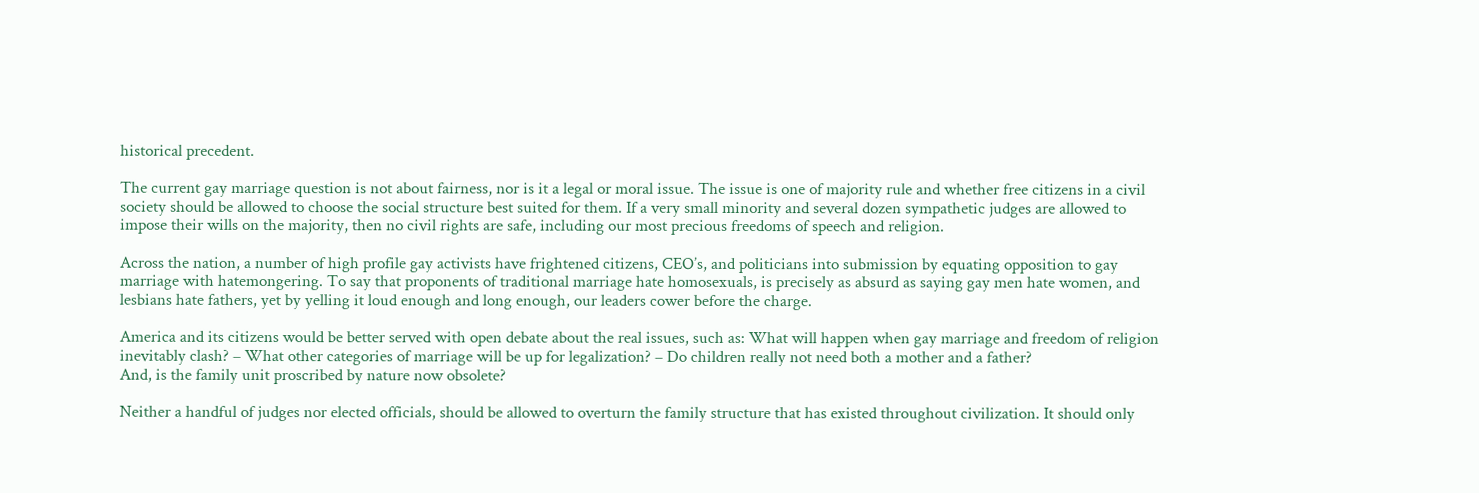historical precedent.

The current gay marriage question is not about fairness, nor is it a legal or moral issue. The issue is one of majority rule and whether free citizens in a civil society should be allowed to choose the social structure best suited for them. If a very small minority and several dozen sympathetic judges are allowed to impose their wills on the majority, then no civil rights are safe, including our most precious freedoms of speech and religion.

Across the nation, a number of high profile gay activists have frightened citizens, CEO’s, and politicians into submission by equating opposition to gay marriage with hatemongering. To say that proponents of traditional marriage hate homosexuals, is precisely as absurd as saying gay men hate women, and lesbians hate fathers, yet by yelling it loud enough and long enough, our leaders cower before the charge.

America and its citizens would be better served with open debate about the real issues, such as: What will happen when gay marriage and freedom of religion inevitably clash? – What other categories of marriage will be up for legalization? – Do children really not need both a mother and a father?
And, is the family unit proscribed by nature now obsolete?

Neither a handful of judges nor elected officials, should be allowed to overturn the family structure that has existed throughout civilization. It should only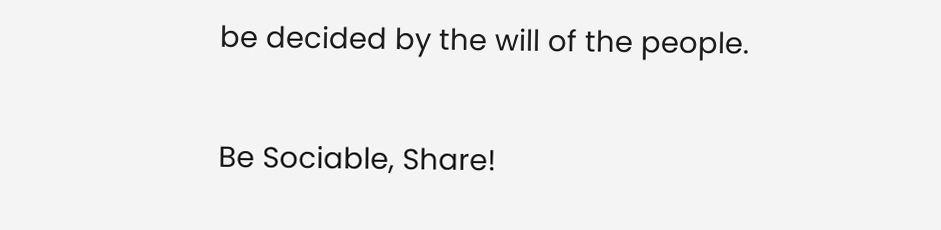be decided by the will of the people.

Be Sociable, Share!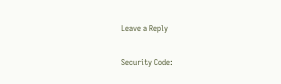Leave a Reply

Security Code: